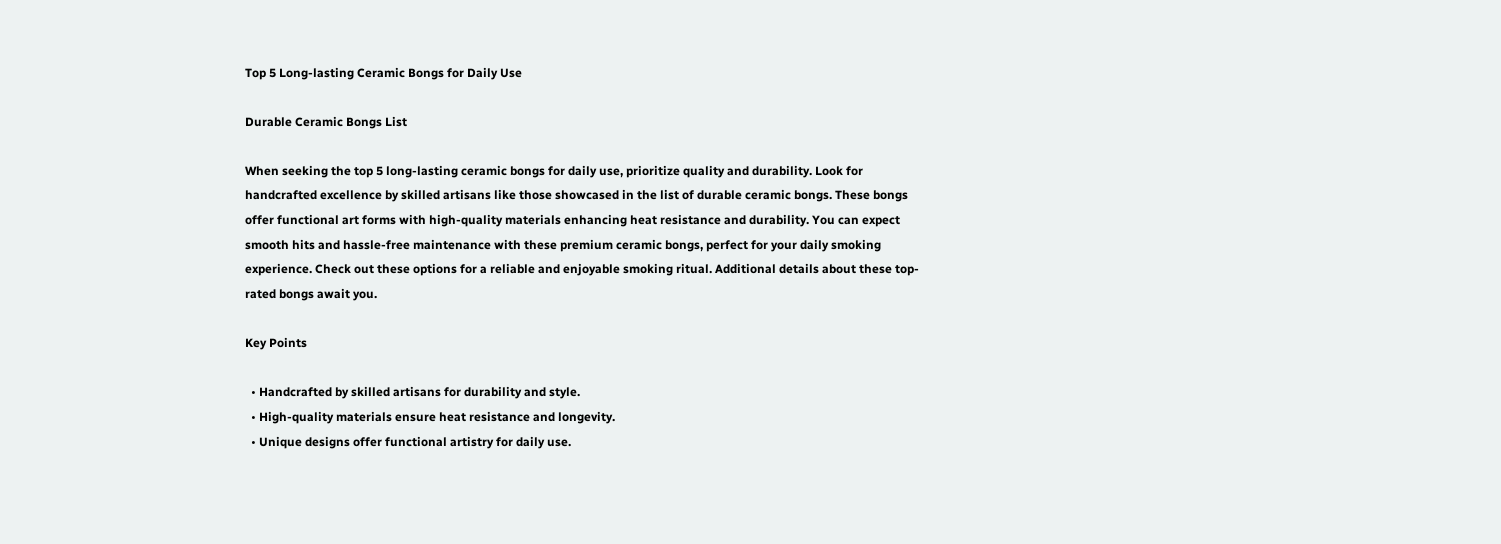Top 5 Long-lasting Ceramic Bongs for Daily Use

Durable Ceramic Bongs List

When seeking the top 5 long-lasting ceramic bongs for daily use, prioritize quality and durability. Look for handcrafted excellence by skilled artisans like those showcased in the list of durable ceramic bongs. These bongs offer functional art forms with high-quality materials enhancing heat resistance and durability. You can expect smooth hits and hassle-free maintenance with these premium ceramic bongs, perfect for your daily smoking experience. Check out these options for a reliable and enjoyable smoking ritual. Additional details about these top-rated bongs await you.

Key Points

  • Handcrafted by skilled artisans for durability and style.
  • High-quality materials ensure heat resistance and longevity.
  • Unique designs offer functional artistry for daily use.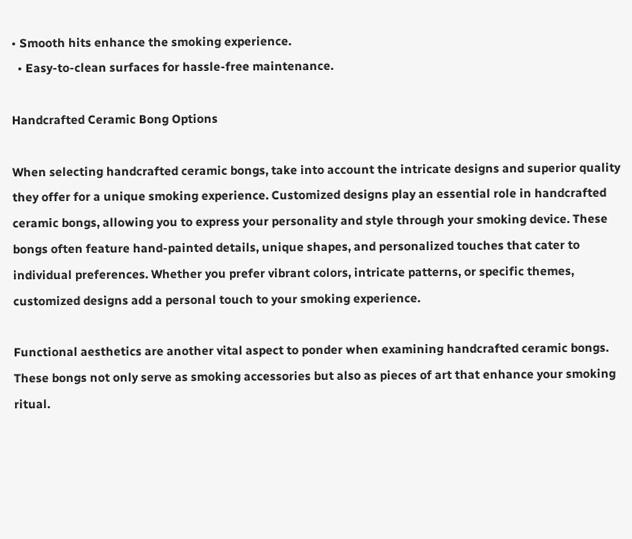• Smooth hits enhance the smoking experience.
  • Easy-to-clean surfaces for hassle-free maintenance.

Handcrafted Ceramic Bong Options

When selecting handcrafted ceramic bongs, take into account the intricate designs and superior quality they offer for a unique smoking experience. Customized designs play an essential role in handcrafted ceramic bongs, allowing you to express your personality and style through your smoking device. These bongs often feature hand-painted details, unique shapes, and personalized touches that cater to individual preferences. Whether you prefer vibrant colors, intricate patterns, or specific themes, customized designs add a personal touch to your smoking experience.

Functional aesthetics are another vital aspect to ponder when examining handcrafted ceramic bongs. These bongs not only serve as smoking accessories but also as pieces of art that enhance your smoking ritual.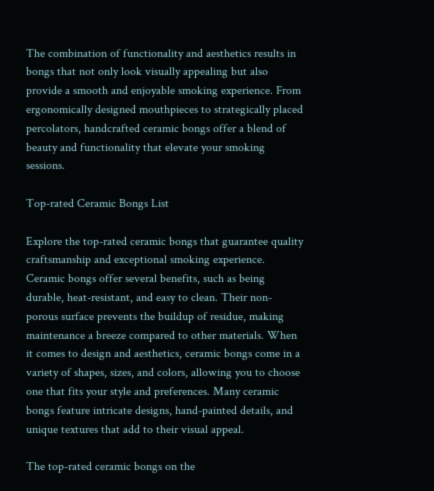The combination of functionality and aesthetics results in bongs that not only look visually appealing but also provide a smooth and enjoyable smoking experience. From ergonomically designed mouthpieces to strategically placed percolators, handcrafted ceramic bongs offer a blend of beauty and functionality that elevate your smoking sessions.

Top-rated Ceramic Bongs List

Explore the top-rated ceramic bongs that guarantee quality craftsmanship and exceptional smoking experience. Ceramic bongs offer several benefits, such as being durable, heat-resistant, and easy to clean. Their non-porous surface prevents the buildup of residue, making maintenance a breeze compared to other materials. When it comes to design and aesthetics, ceramic bongs come in a variety of shapes, sizes, and colors, allowing you to choose one that fits your style and preferences. Many ceramic bongs feature intricate designs, hand-painted details, and unique textures that add to their visual appeal.

The top-rated ceramic bongs on the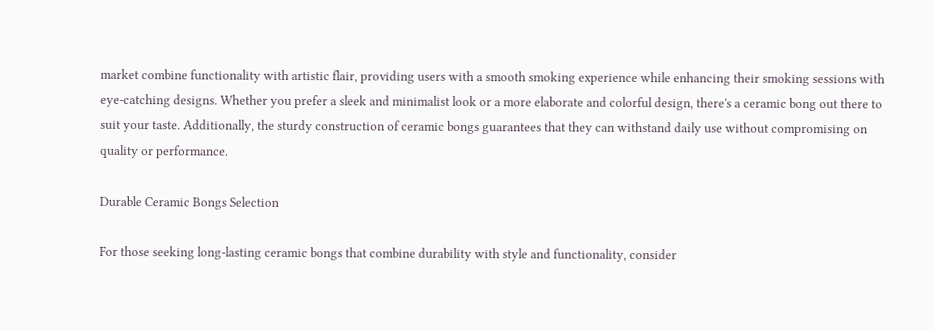market combine functionality with artistic flair, providing users with a smooth smoking experience while enhancing their smoking sessions with eye-catching designs. Whether you prefer a sleek and minimalist look or a more elaborate and colorful design, there's a ceramic bong out there to suit your taste. Additionally, the sturdy construction of ceramic bongs guarantees that they can withstand daily use without compromising on quality or performance.

Durable Ceramic Bongs Selection

For those seeking long-lasting ceramic bongs that combine durability with style and functionality, consider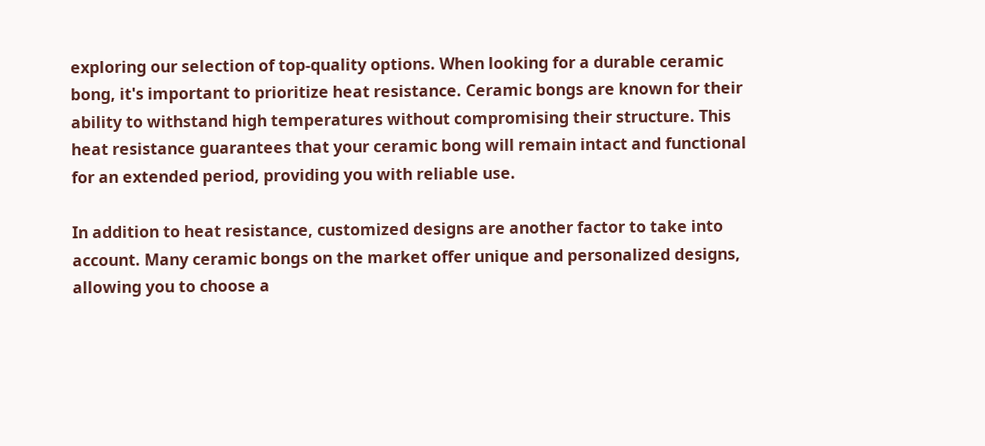exploring our selection of top-quality options. When looking for a durable ceramic bong, it's important to prioritize heat resistance. Ceramic bongs are known for their ability to withstand high temperatures without compromising their structure. This heat resistance guarantees that your ceramic bong will remain intact and functional for an extended period, providing you with reliable use.

In addition to heat resistance, customized designs are another factor to take into account. Many ceramic bongs on the market offer unique and personalized designs, allowing you to choose a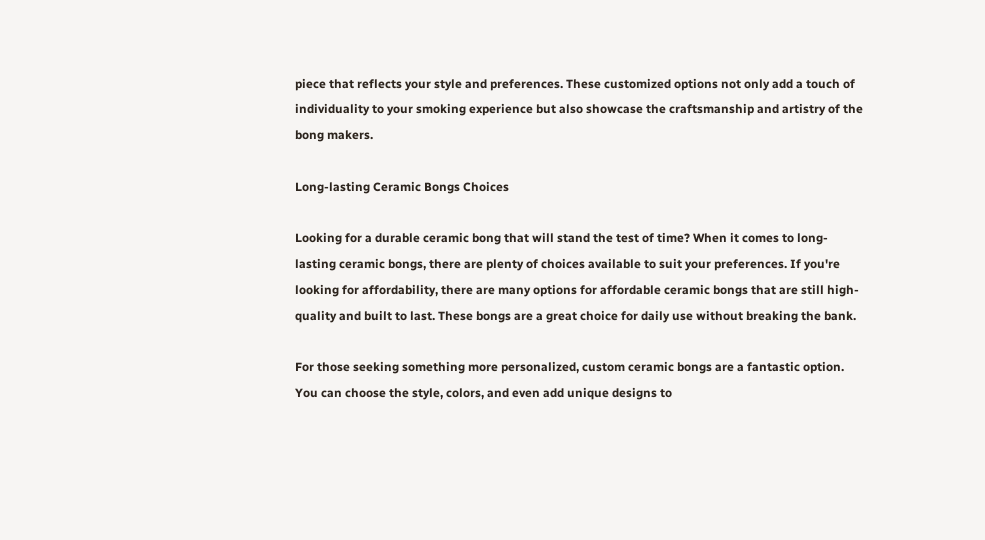piece that reflects your style and preferences. These customized options not only add a touch of individuality to your smoking experience but also showcase the craftsmanship and artistry of the bong makers.

Long-lasting Ceramic Bongs Choices

Looking for a durable ceramic bong that will stand the test of time? When it comes to long-lasting ceramic bongs, there are plenty of choices available to suit your preferences. If you're looking for affordability, there are many options for affordable ceramic bongs that are still high-quality and built to last. These bongs are a great choice for daily use without breaking the bank.

For those seeking something more personalized, custom ceramic bongs are a fantastic option. You can choose the style, colors, and even add unique designs to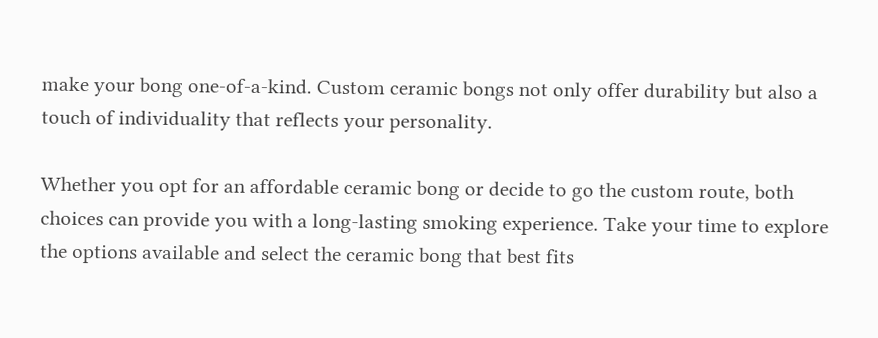make your bong one-of-a-kind. Custom ceramic bongs not only offer durability but also a touch of individuality that reflects your personality.

Whether you opt for an affordable ceramic bong or decide to go the custom route, both choices can provide you with a long-lasting smoking experience. Take your time to explore the options available and select the ceramic bong that best fits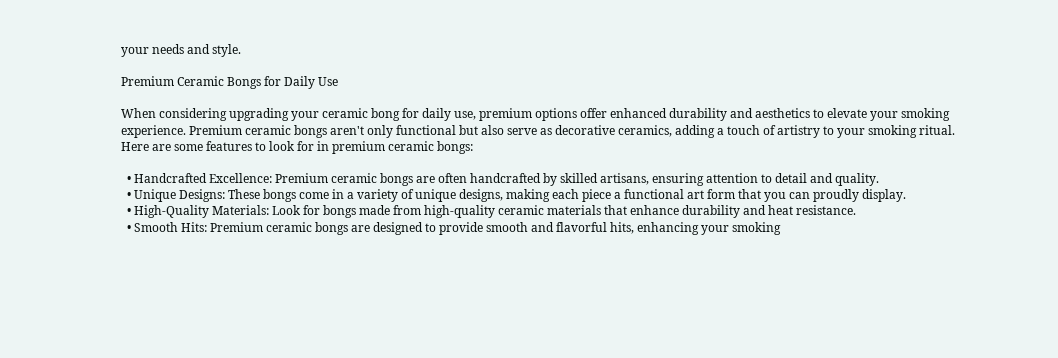your needs and style.

Premium Ceramic Bongs for Daily Use

When considering upgrading your ceramic bong for daily use, premium options offer enhanced durability and aesthetics to elevate your smoking experience. Premium ceramic bongs aren't only functional but also serve as decorative ceramics, adding a touch of artistry to your smoking ritual. Here are some features to look for in premium ceramic bongs:

  • Handcrafted Excellence: Premium ceramic bongs are often handcrafted by skilled artisans, ensuring attention to detail and quality.
  • Unique Designs: These bongs come in a variety of unique designs, making each piece a functional art form that you can proudly display.
  • High-Quality Materials: Look for bongs made from high-quality ceramic materials that enhance durability and heat resistance.
  • Smooth Hits: Premium ceramic bongs are designed to provide smooth and flavorful hits, enhancing your smoking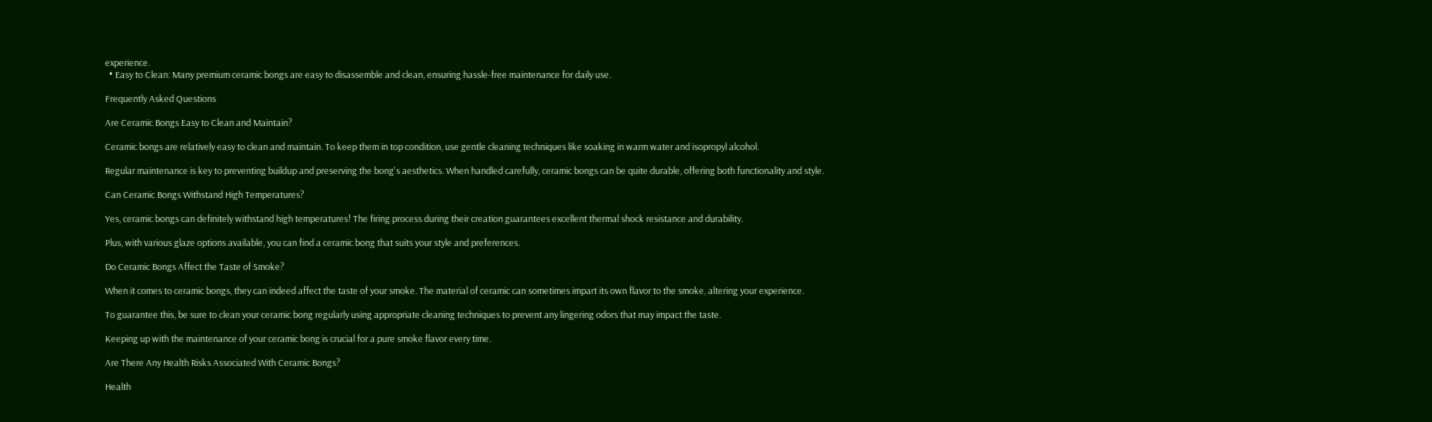experience.
  • Easy to Clean: Many premium ceramic bongs are easy to disassemble and clean, ensuring hassle-free maintenance for daily use.

Frequently Asked Questions

Are Ceramic Bongs Easy to Clean and Maintain?

Ceramic bongs are relatively easy to clean and maintain. To keep them in top condition, use gentle cleaning techniques like soaking in warm water and isopropyl alcohol.

Regular maintenance is key to preventing buildup and preserving the bong's aesthetics. When handled carefully, ceramic bongs can be quite durable, offering both functionality and style.

Can Ceramic Bongs Withstand High Temperatures?

Yes, ceramic bongs can definitely withstand high temperatures! The firing process during their creation guarantees excellent thermal shock resistance and durability.

Plus, with various glaze options available, you can find a ceramic bong that suits your style and preferences.

Do Ceramic Bongs Affect the Taste of Smoke?

When it comes to ceramic bongs, they can indeed affect the taste of your smoke. The material of ceramic can sometimes impart its own flavor to the smoke, altering your experience.

To guarantee this, be sure to clean your ceramic bong regularly using appropriate cleaning techniques to prevent any lingering odors that may impact the taste.

Keeping up with the maintenance of your ceramic bong is crucial for a pure smoke flavor every time.

Are There Any Health Risks Associated With Ceramic Bongs?

Health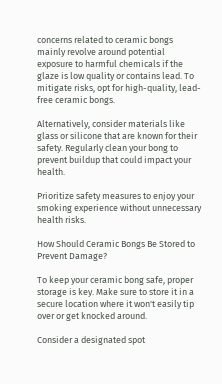concerns related to ceramic bongs mainly revolve around potential exposure to harmful chemicals if the glaze is low quality or contains lead. To mitigate risks, opt for high-quality, lead-free ceramic bongs.

Alternatively, consider materials like glass or silicone that are known for their safety. Regularly clean your bong to prevent buildup that could impact your health.

Prioritize safety measures to enjoy your smoking experience without unnecessary health risks.

How Should Ceramic Bongs Be Stored to Prevent Damage?

To keep your ceramic bong safe, proper storage is key. Make sure to store it in a secure location where it won't easily tip over or get knocked around.

Consider a designated spot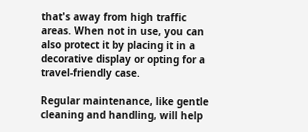that's away from high traffic areas. When not in use, you can also protect it by placing it in a decorative display or opting for a travel-friendly case.

Regular maintenance, like gentle cleaning and handling, will help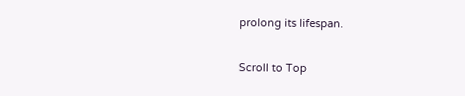prolong its lifespan.

Scroll to Top